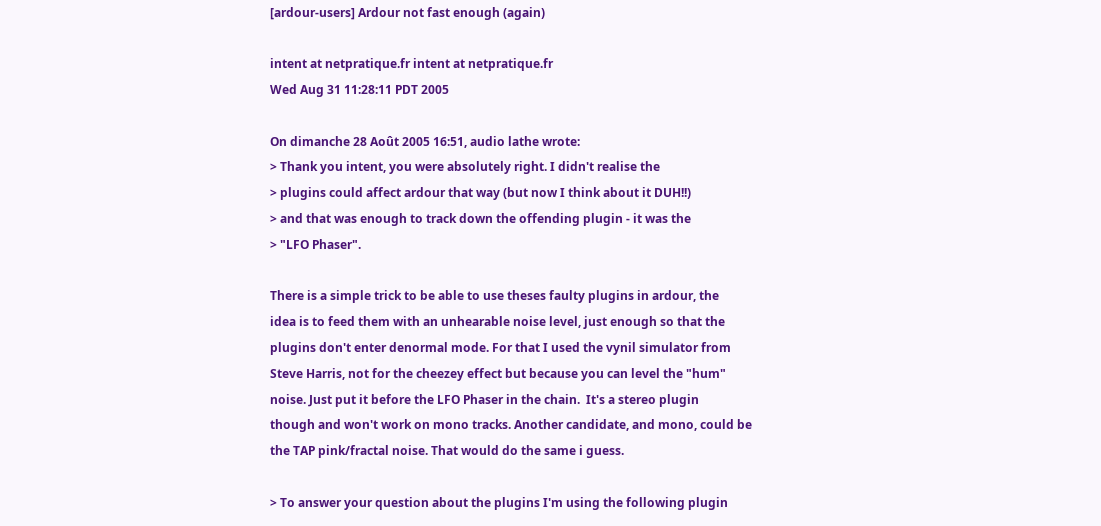[ardour-users] Ardour not fast enough (again)

intent at netpratique.fr intent at netpratique.fr
Wed Aug 31 11:28:11 PDT 2005

On dimanche 28 Août 2005 16:51, audio lathe wrote:
> Thank you intent, you were absolutely right. I didn't realise the
> plugins could affect ardour that way (but now I think about it DUH!!)
> and that was enough to track down the offending plugin - it was the
> "LFO Phaser".

There is a simple trick to be able to use theses faulty plugins in ardour, the
idea is to feed them with an unhearable noise level, just enough so that the
plugins don't enter denormal mode. For that I used the vynil simulator from
Steve Harris, not for the cheezey effect but because you can level the "hum"
noise. Just put it before the LFO Phaser in the chain.  It's a stereo plugin
though and won't work on mono tracks. Another candidate, and mono, could be
the TAP pink/fractal noise. That would do the same i guess.

> To answer your question about the plugins I'm using the following plugin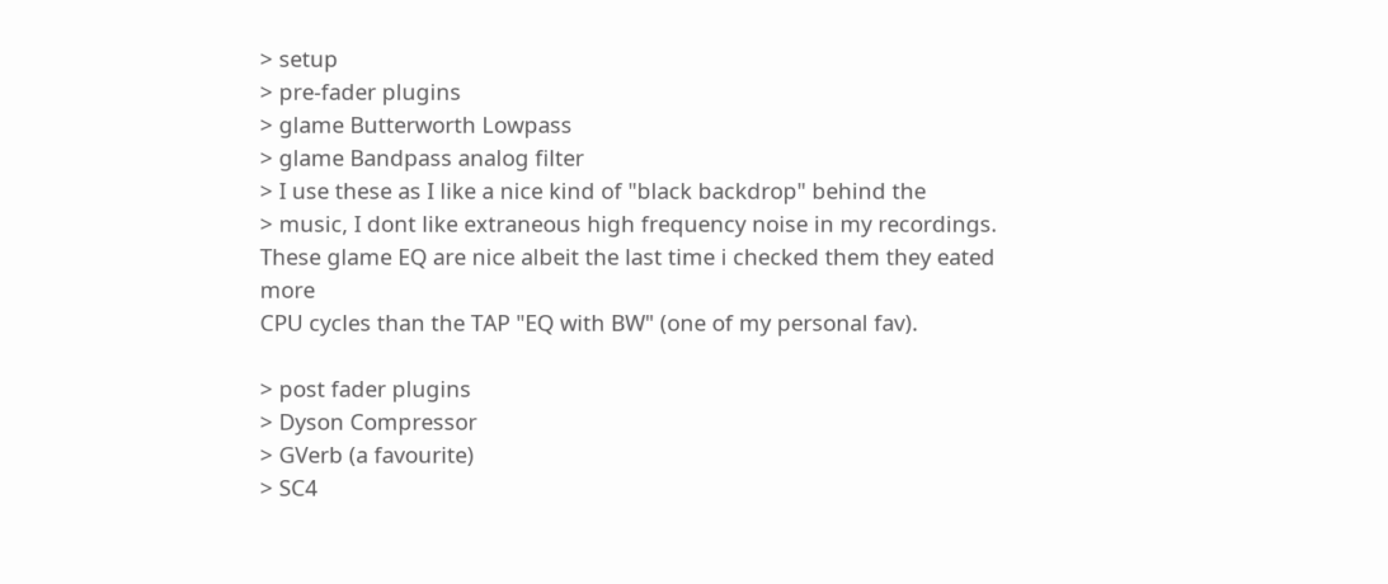> setup
> pre-fader plugins
> glame Butterworth Lowpass
> glame Bandpass analog filter
> I use these as I like a nice kind of "black backdrop" behind the
> music, I dont like extraneous high frequency noise in my recordings.
These glame EQ are nice albeit the last time i checked them they eated more
CPU cycles than the TAP "EQ with BW" (one of my personal fav).

> post fader plugins
> Dyson Compressor
> GVerb (a favourite)
> SC4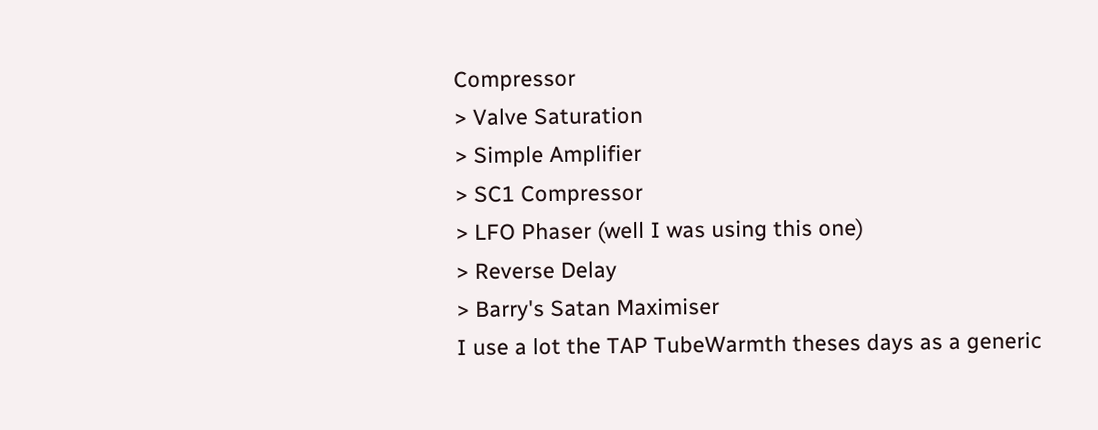Compressor
> Valve Saturation
> Simple Amplifier
> SC1 Compressor
> LFO Phaser (well I was using this one)
> Reverse Delay
> Barry's Satan Maximiser
I use a lot the TAP TubeWarmth theses days as a generic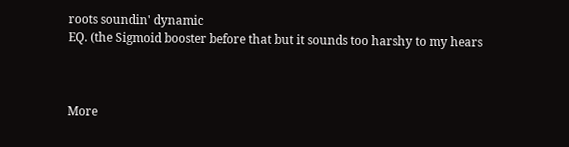roots soundin' dynamic
EQ. (the Sigmoid booster before that but it sounds too harshy to my hears



More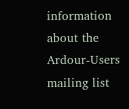information about the Ardour-Users mailing list